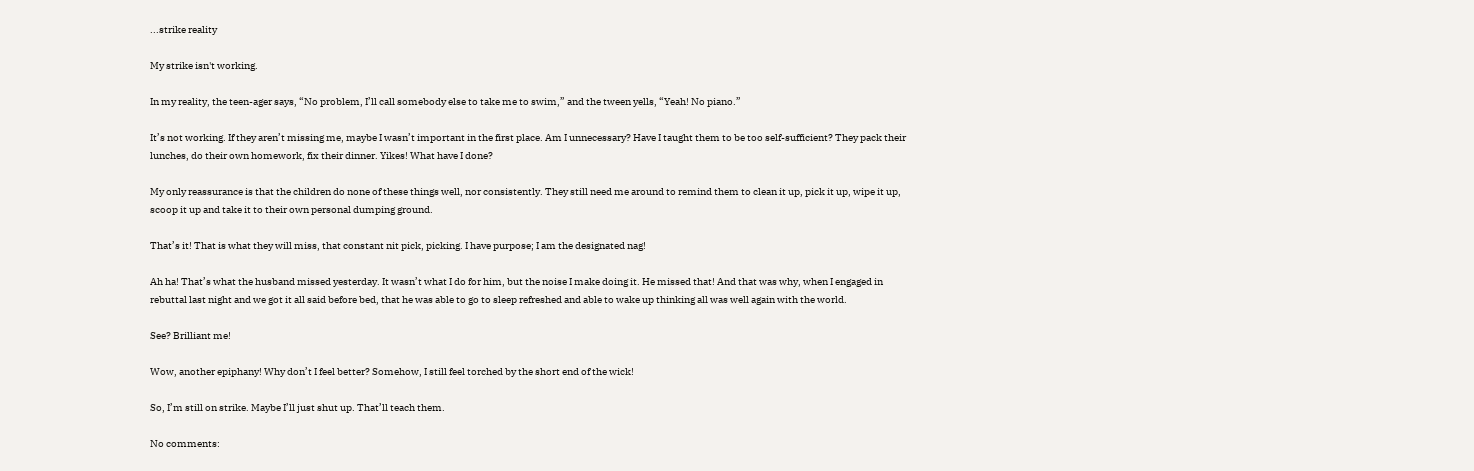...strike reality

My strike isn't working.

In my reality, the teen-ager says, “No problem, I’ll call somebody else to take me to swim,” and the tween yells, “Yeah! No piano.”

It’s not working. If they aren’t missing me, maybe I wasn’t important in the first place. Am I unnecessary? Have I taught them to be too self-sufficient? They pack their lunches, do their own homework, fix their dinner. Yikes! What have I done?

My only reassurance is that the children do none of these things well, nor consistently. They still need me around to remind them to clean it up, pick it up, wipe it up, scoop it up and take it to their own personal dumping ground.

That’s it! That is what they will miss, that constant nit pick, picking. I have purpose; I am the designated nag!

Ah ha! That’s what the husband missed yesterday. It wasn’t what I do for him, but the noise I make doing it. He missed that! And that was why, when I engaged in rebuttal last night and we got it all said before bed, that he was able to go to sleep refreshed and able to wake up thinking all was well again with the world.

See? Brilliant me!

Wow, another epiphany! Why don’t I feel better? Somehow, I still feel torched by the short end of the wick!

So, I’m still on strike. Maybe I’ll just shut up. That’ll teach them.

No comments: